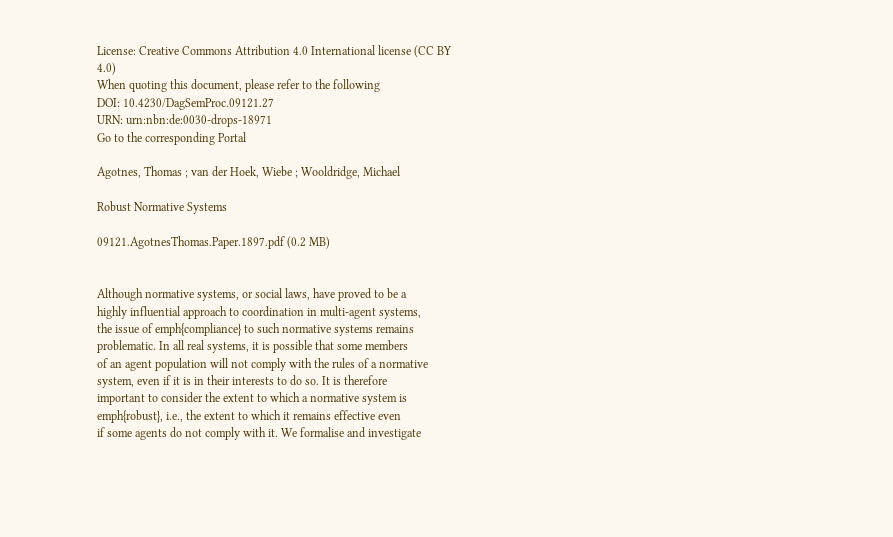License: Creative Commons Attribution 4.0 International license (CC BY 4.0)
When quoting this document, please refer to the following
DOI: 10.4230/DagSemProc.09121.27
URN: urn:nbn:de:0030-drops-18971
Go to the corresponding Portal

Agotnes, Thomas ; van der Hoek, Wiebe ; Wooldridge, Michael

Robust Normative Systems

09121.AgotnesThomas.Paper.1897.pdf (0.2 MB)


Although normative systems, or social laws, have proved to be a
highly influential approach to coordination in multi-agent systems,
the issue of emph{compliance} to such normative systems remains
problematic. In all real systems, it is possible that some members
of an agent population will not comply with the rules of a normative
system, even if it is in their interests to do so. It is therefore
important to consider the extent to which a normative system is
emph{robust}, i.e., the extent to which it remains effective even
if some agents do not comply with it. We formalise and investigate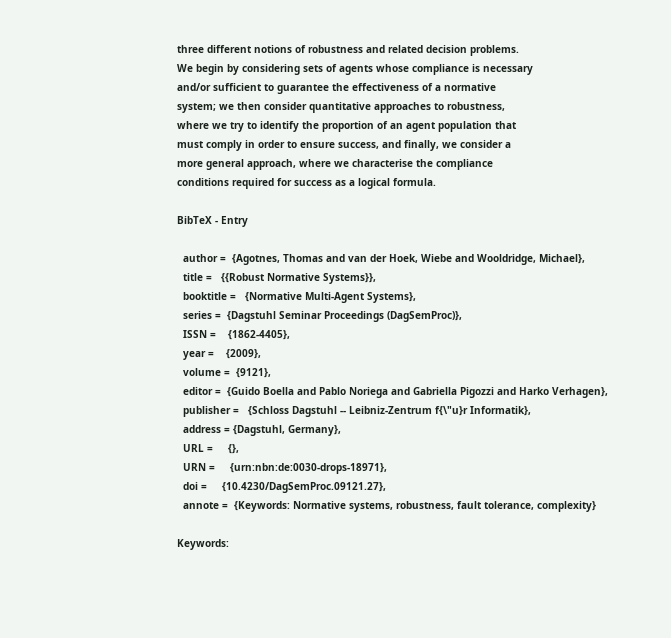three different notions of robustness and related decision problems.
We begin by considering sets of agents whose compliance is necessary
and/or sufficient to guarantee the effectiveness of a normative
system; we then consider quantitative approaches to robustness,
where we try to identify the proportion of an agent population that
must comply in order to ensure success, and finally, we consider a
more general approach, where we characterise the compliance
conditions required for success as a logical formula.

BibTeX - Entry

  author =  {Agotnes, Thomas and van der Hoek, Wiebe and Wooldridge, Michael},
  title =   {{Robust Normative Systems}},
  booktitle =   {Normative Multi-Agent Systems},
  series =  {Dagstuhl Seminar Proceedings (DagSemProc)},
  ISSN =    {1862-4405},
  year =    {2009},
  volume =  {9121},
  editor =  {Guido Boella and Pablo Noriega and Gabriella Pigozzi and Harko Verhagen},
  publisher =   {Schloss Dagstuhl -- Leibniz-Zentrum f{\"u}r Informatik},
  address = {Dagstuhl, Germany},
  URL =     {},
  URN =     {urn:nbn:de:0030-drops-18971},
  doi =     {10.4230/DagSemProc.09121.27},
  annote =  {Keywords: Normative systems, robustness, fault tolerance, complexity}

Keywords: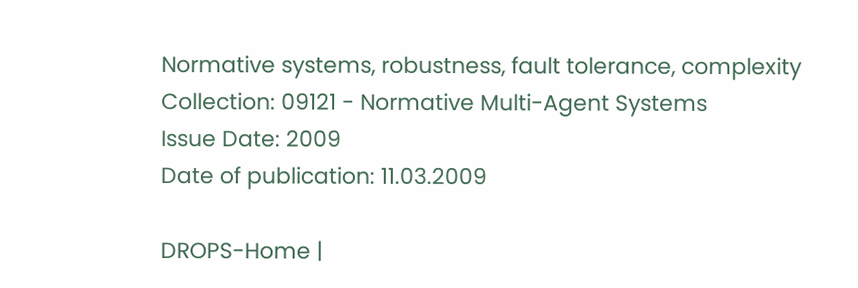Normative systems, robustness, fault tolerance, complexity
Collection: 09121 - Normative Multi-Agent Systems
Issue Date: 2009
Date of publication: 11.03.2009

DROPS-Home |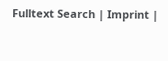Fulltext Search | Imprint |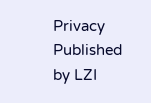Privacy Published by LZI